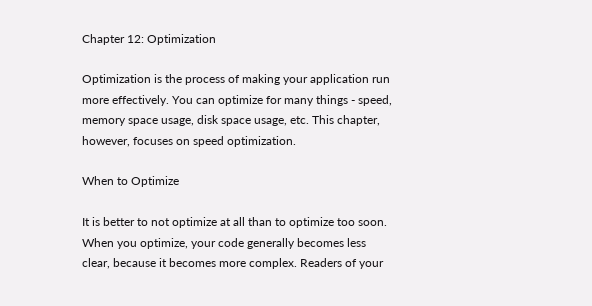Chapter 12: Optimization

Optimization is the process of making your application run more effectively. You can optimize for many things - speed, memory space usage, disk space usage, etc. This chapter, however, focuses on speed optimization.

When to Optimize

It is better to not optimize at all than to optimize too soon. When you optimize, your code generally becomes less clear, because it becomes more complex. Readers of your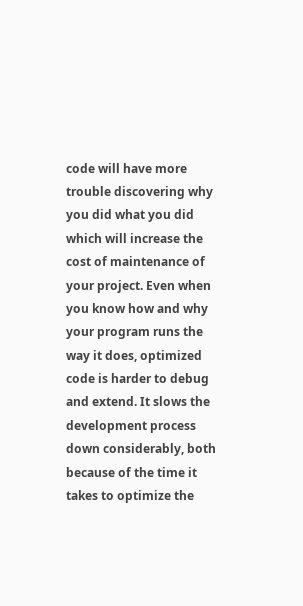code will have more trouble discovering why you did what you did which will increase the cost of maintenance of your project. Even when you know how and why your program runs the way it does, optimized code is harder to debug and extend. It slows the development process down considerably, both because of the time it takes to optimize the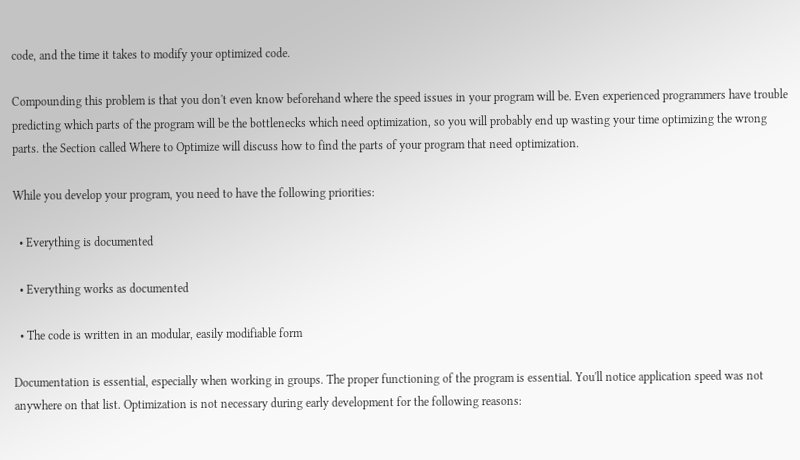code, and the time it takes to modify your optimized code.

Compounding this problem is that you don't even know beforehand where the speed issues in your program will be. Even experienced programmers have trouble predicting which parts of the program will be the bottlenecks which need optimization, so you will probably end up wasting your time optimizing the wrong parts. the Section called Where to Optimize will discuss how to find the parts of your program that need optimization.

While you develop your program, you need to have the following priorities:

  • Everything is documented

  • Everything works as documented

  • The code is written in an modular, easily modifiable form

Documentation is essential, especially when working in groups. The proper functioning of the program is essential. You'll notice application speed was not anywhere on that list. Optimization is not necessary during early development for the following reasons: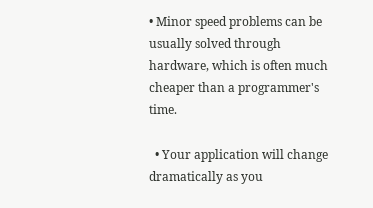• Minor speed problems can be usually solved through hardware, which is often much cheaper than a programmer's time.

  • Your application will change dramatically as you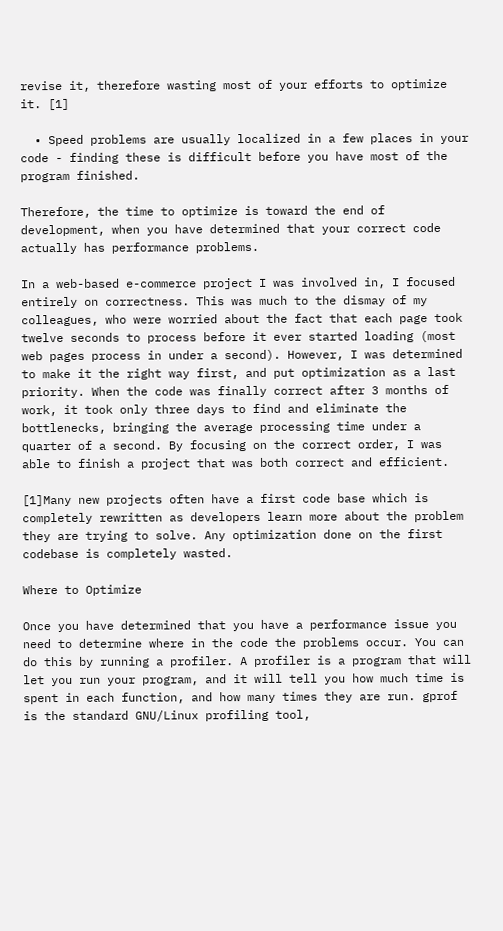revise it, therefore wasting most of your efforts to optimize it. [1]

  • Speed problems are usually localized in a few places in your code - finding these is difficult before you have most of the program finished.

Therefore, the time to optimize is toward the end of development, when you have determined that your correct code actually has performance problems.

In a web-based e-commerce project I was involved in, I focused entirely on correctness. This was much to the dismay of my colleagues, who were worried about the fact that each page took twelve seconds to process before it ever started loading (most web pages process in under a second). However, I was determined to make it the right way first, and put optimization as a last priority. When the code was finally correct after 3 months of work, it took only three days to find and eliminate the bottlenecks, bringing the average processing time under a quarter of a second. By focusing on the correct order, I was able to finish a project that was both correct and efficient.

[1]Many new projects often have a first code base which is completely rewritten as developers learn more about the problem they are trying to solve. Any optimization done on the first codebase is completely wasted.

Where to Optimize

Once you have determined that you have a performance issue you need to determine where in the code the problems occur. You can do this by running a profiler. A profiler is a program that will let you run your program, and it will tell you how much time is spent in each function, and how many times they are run. gprof is the standard GNU/Linux profiling tool,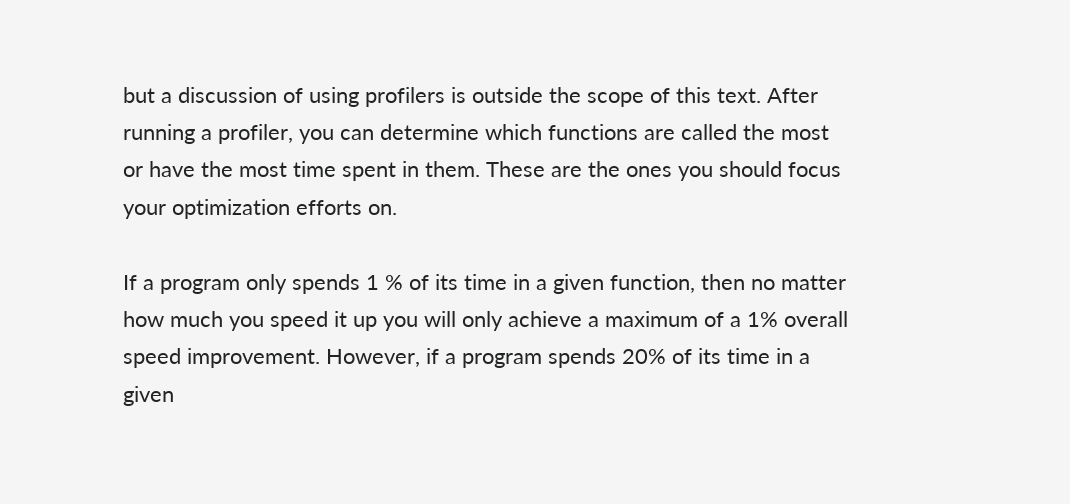but a discussion of using profilers is outside the scope of this text. After running a profiler, you can determine which functions are called the most or have the most time spent in them. These are the ones you should focus your optimization efforts on.

If a program only spends 1 % of its time in a given function, then no matter how much you speed it up you will only achieve a maximum of a 1% overall speed improvement. However, if a program spends 20% of its time in a given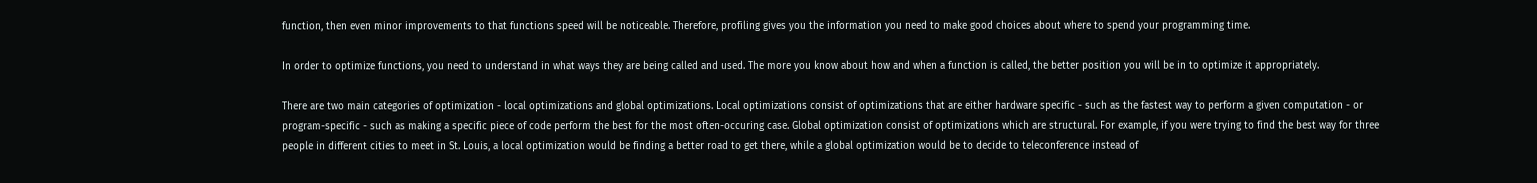function, then even minor improvements to that functions speed will be noticeable. Therefore, profiling gives you the information you need to make good choices about where to spend your programming time.

In order to optimize functions, you need to understand in what ways they are being called and used. The more you know about how and when a function is called, the better position you will be in to optimize it appropriately.

There are two main categories of optimization - local optimizations and global optimizations. Local optimizations consist of optimizations that are either hardware specific - such as the fastest way to perform a given computation - or program-specific - such as making a specific piece of code perform the best for the most often-occuring case. Global optimization consist of optimizations which are structural. For example, if you were trying to find the best way for three people in different cities to meet in St. Louis, a local optimization would be finding a better road to get there, while a global optimization would be to decide to teleconference instead of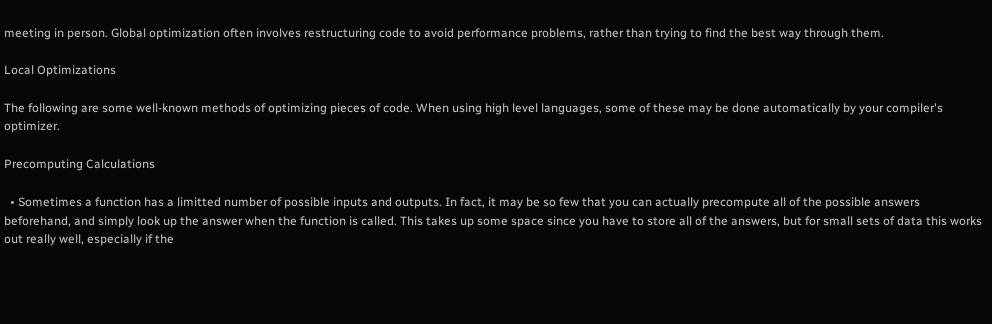meeting in person. Global optimization often involves restructuring code to avoid performance problems, rather than trying to find the best way through them.

Local Optimizations

The following are some well-known methods of optimizing pieces of code. When using high level languages, some of these may be done automatically by your compiler's optimizer.

Precomputing Calculations

  • Sometimes a function has a limitted number of possible inputs and outputs. In fact, it may be so few that you can actually precompute all of the possible answers beforehand, and simply look up the answer when the function is called. This takes up some space since you have to store all of the answers, but for small sets of data this works out really well, especially if the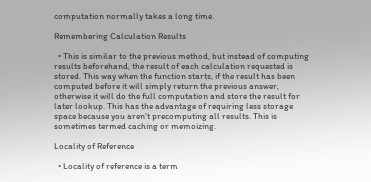computation normally takes a long time.

Remembering Calculation Results

  • This is similar to the previous method, but instead of computing results beforehand, the result of each calculation requested is stored. This way when the function starts, if the result has been computed before it will simply return the previous answer, otherwise it will do the full computation and store the result for later lookup. This has the advantage of requiring less storage space because you aren't precomputing all results. This is sometimes termed caching or memoizing.

Locality of Reference

  • Locality of reference is a term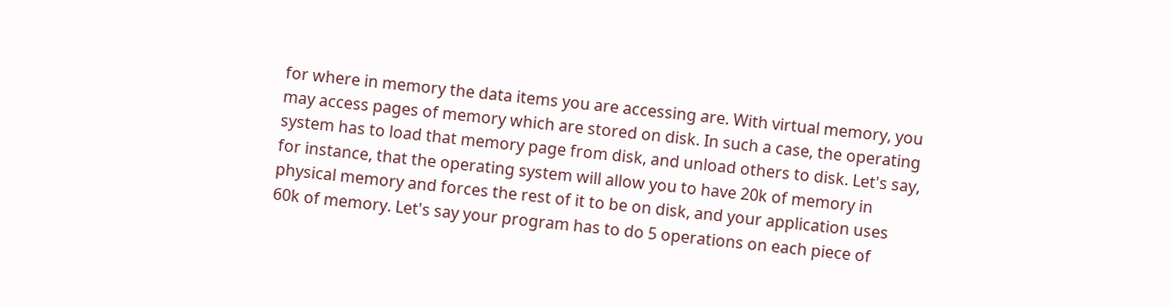for where in memory the data items you are accessing are. With virtual memory, you may access pages of memory which are stored on disk. In such a case, the operating system has to load that memory page from disk, and unload others to disk. Let's say, for instance, that the operating system will allow you to have 20k of memory in physical memory and forces the rest of it to be on disk, and your application uses 60k of memory. Let's say your program has to do 5 operations on each piece of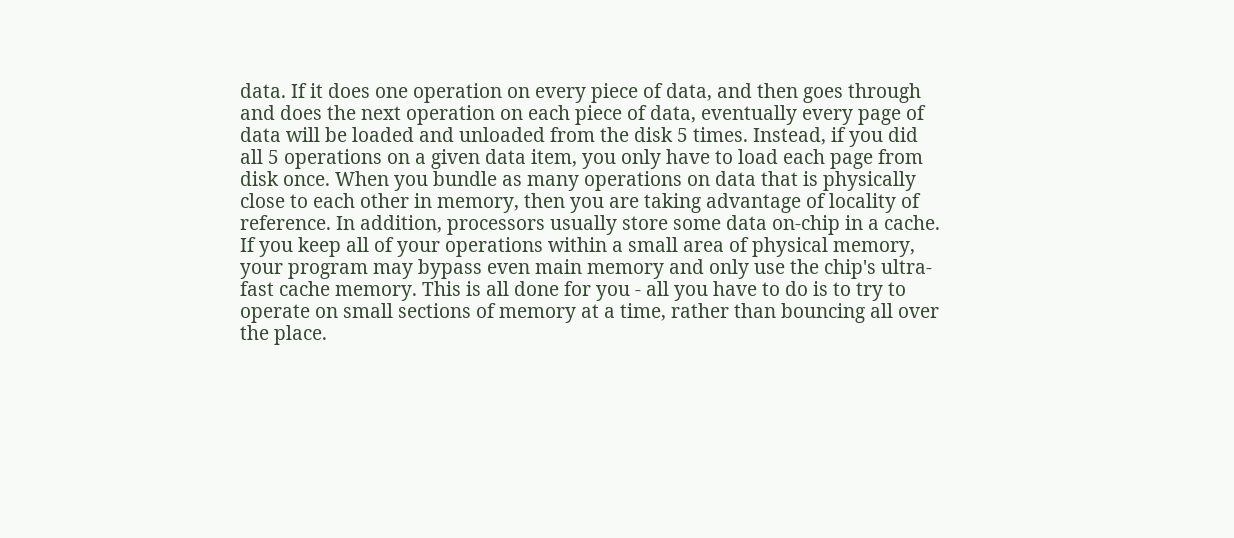data. If it does one operation on every piece of data, and then goes through and does the next operation on each piece of data, eventually every page of data will be loaded and unloaded from the disk 5 times. Instead, if you did all 5 operations on a given data item, you only have to load each page from disk once. When you bundle as many operations on data that is physically close to each other in memory, then you are taking advantage of locality of reference. In addition, processors usually store some data on-chip in a cache. If you keep all of your operations within a small area of physical memory, your program may bypass even main memory and only use the chip's ultra-fast cache memory. This is all done for you - all you have to do is to try to operate on small sections of memory at a time, rather than bouncing all over the place.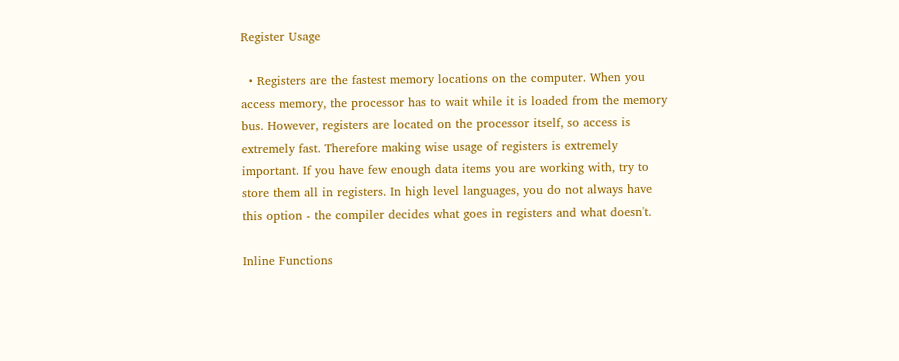Register Usage

  • Registers are the fastest memory locations on the computer. When you access memory, the processor has to wait while it is loaded from the memory bus. However, registers are located on the processor itself, so access is extremely fast. Therefore making wise usage of registers is extremely important. If you have few enough data items you are working with, try to store them all in registers. In high level languages, you do not always have this option - the compiler decides what goes in registers and what doesn't.

Inline Functions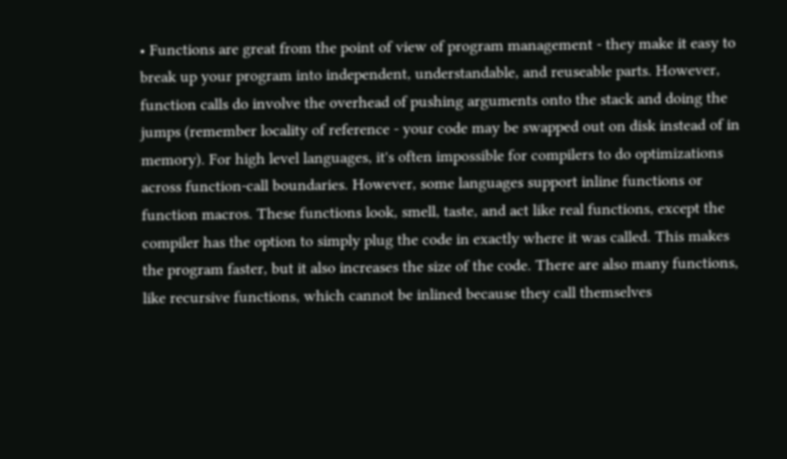• Functions are great from the point of view of program management - they make it easy to break up your program into independent, understandable, and reuseable parts. However, function calls do involve the overhead of pushing arguments onto the stack and doing the jumps (remember locality of reference - your code may be swapped out on disk instead of in memory). For high level languages, it's often impossible for compilers to do optimizations across function-call boundaries. However, some languages support inline functions or function macros. These functions look, smell, taste, and act like real functions, except the compiler has the option to simply plug the code in exactly where it was called. This makes the program faster, but it also increases the size of the code. There are also many functions, like recursive functions, which cannot be inlined because they call themselves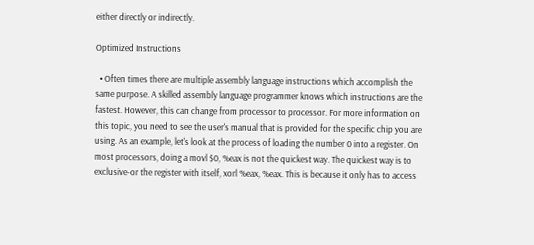either directly or indirectly.

Optimized Instructions

  • Often times there are multiple assembly language instructions which accomplish the same purpose. A skilled assembly language programmer knows which instructions are the fastest. However, this can change from processor to processor. For more information on this topic, you need to see the user's manual that is provided for the specific chip you are using. As an example, let's look at the process of loading the number 0 into a register. On most processors, doing a movl $0, %eax is not the quickest way. The quickest way is to exclusive-or the register with itself, xorl %eax, %eax. This is because it only has to access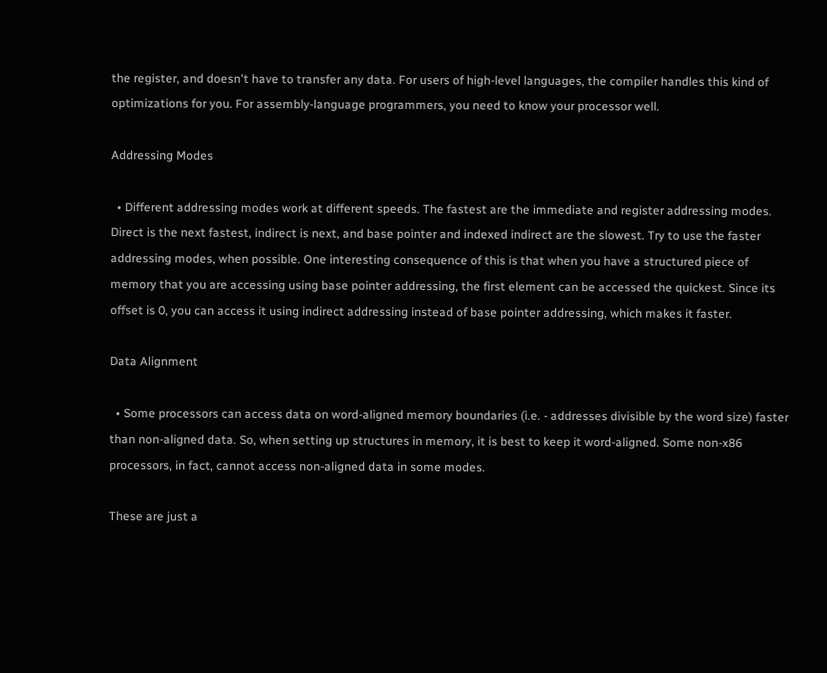the register, and doesn't have to transfer any data. For users of high-level languages, the compiler handles this kind of optimizations for you. For assembly-language programmers, you need to know your processor well.

Addressing Modes

  • Different addressing modes work at different speeds. The fastest are the immediate and register addressing modes. Direct is the next fastest, indirect is next, and base pointer and indexed indirect are the slowest. Try to use the faster addressing modes, when possible. One interesting consequence of this is that when you have a structured piece of memory that you are accessing using base pointer addressing, the first element can be accessed the quickest. Since its offset is 0, you can access it using indirect addressing instead of base pointer addressing, which makes it faster.

Data Alignment

  • Some processors can access data on word-aligned memory boundaries (i.e. - addresses divisible by the word size) faster than non-aligned data. So, when setting up structures in memory, it is best to keep it word-aligned. Some non-x86 processors, in fact, cannot access non-aligned data in some modes.

These are just a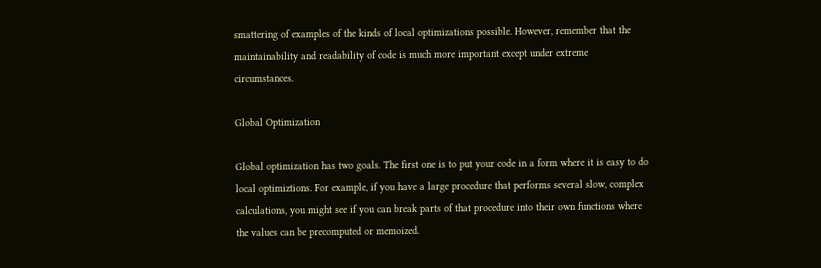smattering of examples of the kinds of local optimizations possible. However, remember that the maintainability and readability of code is much more important except under extreme circumstances.

Global Optimization

Global optimization has two goals. The first one is to put your code in a form where it is easy to do local optimiztions. For example, if you have a large procedure that performs several slow, complex calculations, you might see if you can break parts of that procedure into their own functions where the values can be precomputed or memoized.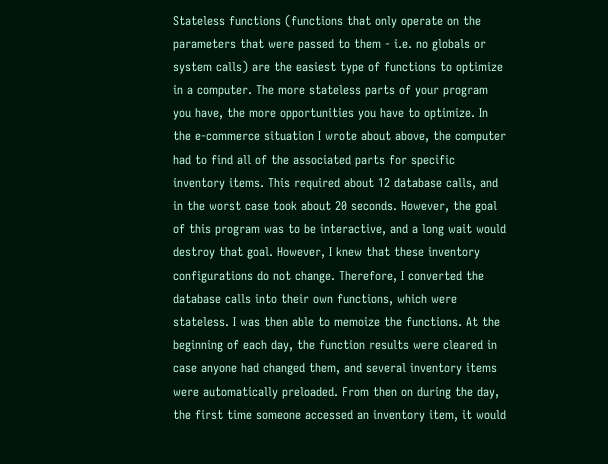Stateless functions (functions that only operate on the parameters that were passed to them - i.e. no globals or system calls) are the easiest type of functions to optimize in a computer. The more stateless parts of your program you have, the more opportunities you have to optimize. In the e-commerce situation I wrote about above, the computer had to find all of the associated parts for specific inventory items. This required about 12 database calls, and in the worst case took about 20 seconds. However, the goal of this program was to be interactive, and a long wait would destroy that goal. However, I knew that these inventory configurations do not change. Therefore, I converted the database calls into their own functions, which were stateless. I was then able to memoize the functions. At the beginning of each day, the function results were cleared in case anyone had changed them, and several inventory items were automatically preloaded. From then on during the day, the first time someone accessed an inventory item, it would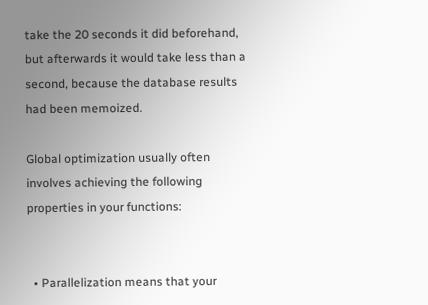take the 20 seconds it did beforehand, but afterwards it would take less than a second, because the database results had been memoized.

Global optimization usually often involves achieving the following properties in your functions:


  • Parallelization means that your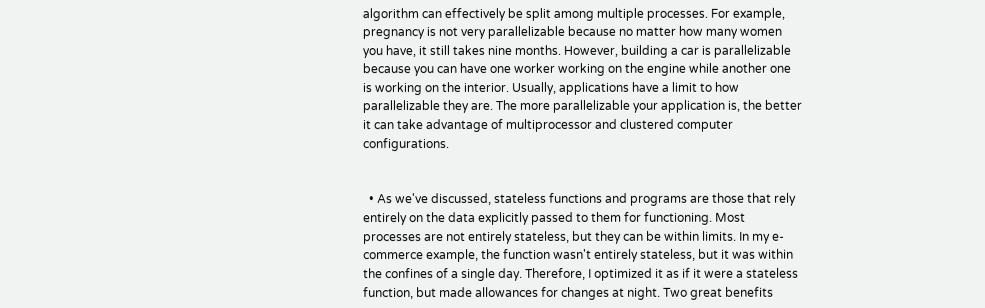algorithm can effectively be split among multiple processes. For example, pregnancy is not very parallelizable because no matter how many women you have, it still takes nine months. However, building a car is parallelizable because you can have one worker working on the engine while another one is working on the interior. Usually, applications have a limit to how parallelizable they are. The more parallelizable your application is, the better it can take advantage of multiprocessor and clustered computer configurations.


  • As we've discussed, stateless functions and programs are those that rely entirely on the data explicitly passed to them for functioning. Most processes are not entirely stateless, but they can be within limits. In my e-commerce example, the function wasn't entirely stateless, but it was within the confines of a single day. Therefore, I optimized it as if it were a stateless function, but made allowances for changes at night. Two great benefits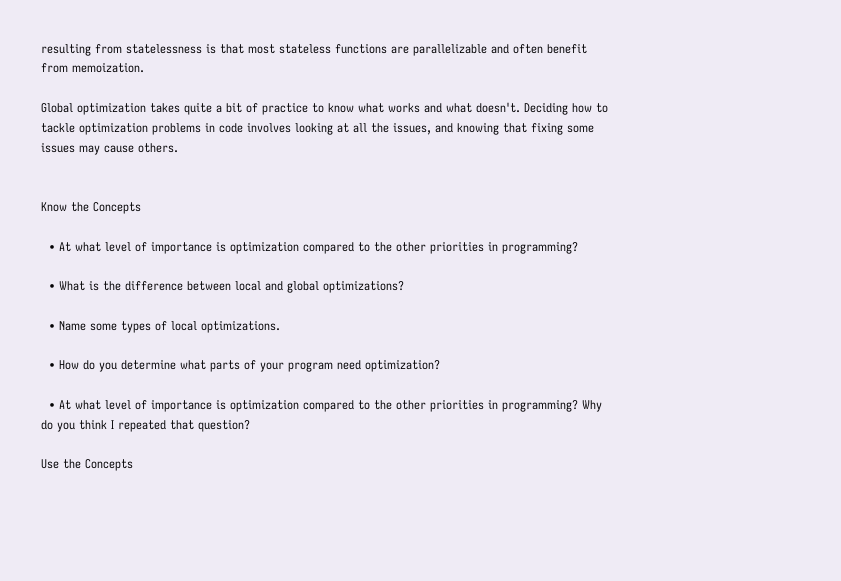resulting from statelessness is that most stateless functions are parallelizable and often benefit from memoization.

Global optimization takes quite a bit of practice to know what works and what doesn't. Deciding how to tackle optimization problems in code involves looking at all the issues, and knowing that fixing some issues may cause others.


Know the Concepts

  • At what level of importance is optimization compared to the other priorities in programming?

  • What is the difference between local and global optimizations?

  • Name some types of local optimizations.

  • How do you determine what parts of your program need optimization?

  • At what level of importance is optimization compared to the other priorities in programming? Why do you think I repeated that question?

Use the Concepts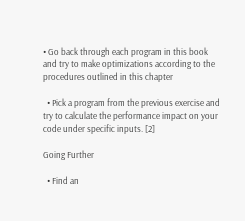• Go back through each program in this book and try to make optimizations according to the procedures outlined in this chapter

  • Pick a program from the previous exercise and try to calculate the performance impact on your code under specific inputs. [2]

Going Further

  • Find an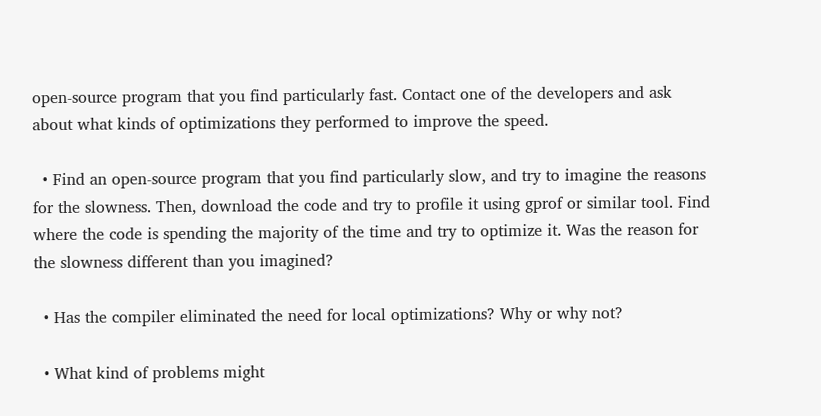open-source program that you find particularly fast. Contact one of the developers and ask about what kinds of optimizations they performed to improve the speed.

  • Find an open-source program that you find particularly slow, and try to imagine the reasons for the slowness. Then, download the code and try to profile it using gprof or similar tool. Find where the code is spending the majority of the time and try to optimize it. Was the reason for the slowness different than you imagined?

  • Has the compiler eliminated the need for local optimizations? Why or why not?

  • What kind of problems might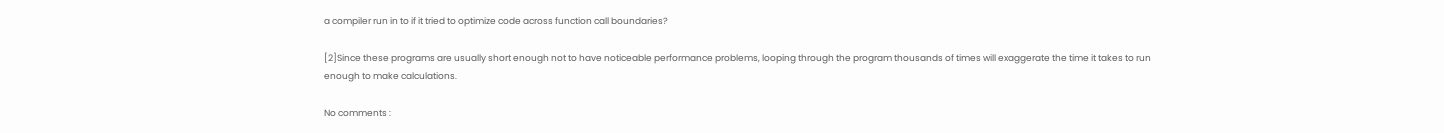a compiler run in to if it tried to optimize code across function call boundaries?

[2]Since these programs are usually short enough not to have noticeable performance problems, looping through the program thousands of times will exaggerate the time it takes to run enough to make calculations.

No comments :